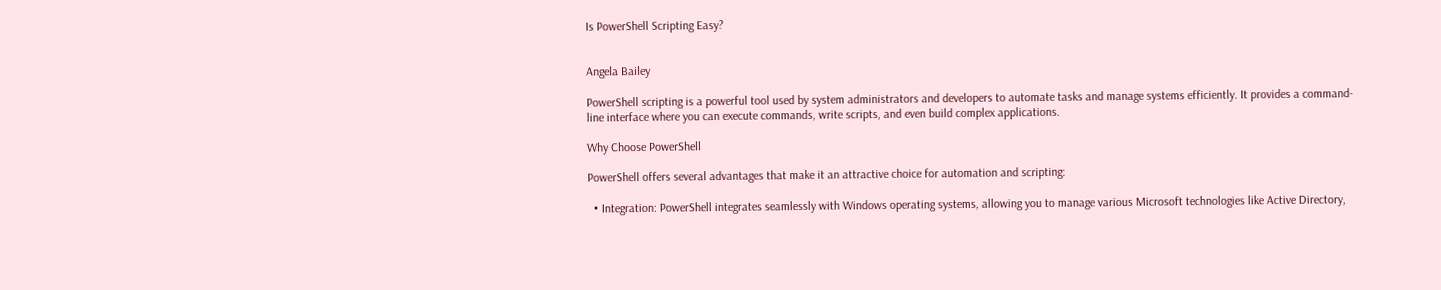Is PowerShell Scripting Easy?


Angela Bailey

PowerShell scripting is a powerful tool used by system administrators and developers to automate tasks and manage systems efficiently. It provides a command-line interface where you can execute commands, write scripts, and even build complex applications.

Why Choose PowerShell

PowerShell offers several advantages that make it an attractive choice for automation and scripting:

  • Integration: PowerShell integrates seamlessly with Windows operating systems, allowing you to manage various Microsoft technologies like Active Directory,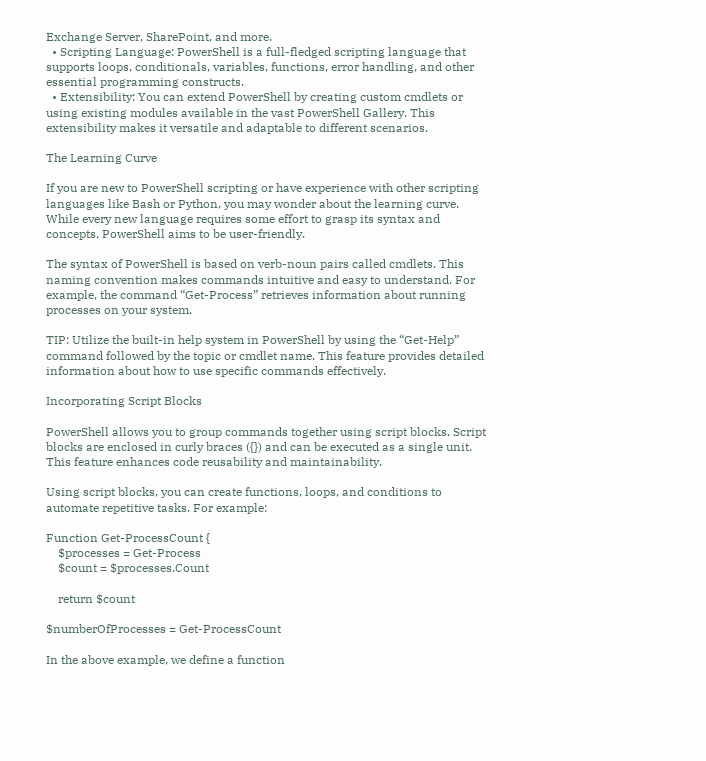Exchange Server, SharePoint, and more.
  • Scripting Language: PowerShell is a full-fledged scripting language that supports loops, conditionals, variables, functions, error handling, and other essential programming constructs.
  • Extensibility: You can extend PowerShell by creating custom cmdlets or using existing modules available in the vast PowerShell Gallery. This extensibility makes it versatile and adaptable to different scenarios.

The Learning Curve

If you are new to PowerShell scripting or have experience with other scripting languages like Bash or Python, you may wonder about the learning curve. While every new language requires some effort to grasp its syntax and concepts, PowerShell aims to be user-friendly.

The syntax of PowerShell is based on verb-noun pairs called cmdlets. This naming convention makes commands intuitive and easy to understand. For example, the command “Get-Process” retrieves information about running processes on your system.

TIP: Utilize the built-in help system in PowerShell by using the “Get-Help” command followed by the topic or cmdlet name. This feature provides detailed information about how to use specific commands effectively.

Incorporating Script Blocks

PowerShell allows you to group commands together using script blocks. Script blocks are enclosed in curly braces ({}) and can be executed as a single unit. This feature enhances code reusability and maintainability.

Using script blocks, you can create functions, loops, and conditions to automate repetitive tasks. For example:

Function Get-ProcessCount {
    $processes = Get-Process
    $count = $processes.Count

    return $count

$numberOfProcesses = Get-ProcessCount

In the above example, we define a function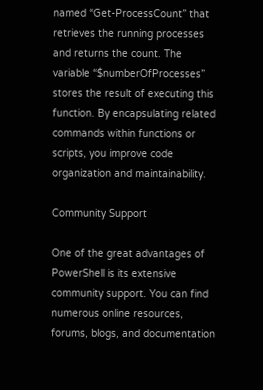named “Get-ProcessCount” that retrieves the running processes and returns the count. The variable “$numberOfProcesses” stores the result of executing this function. By encapsulating related commands within functions or scripts, you improve code organization and maintainability.

Community Support

One of the great advantages of PowerShell is its extensive community support. You can find numerous online resources, forums, blogs, and documentation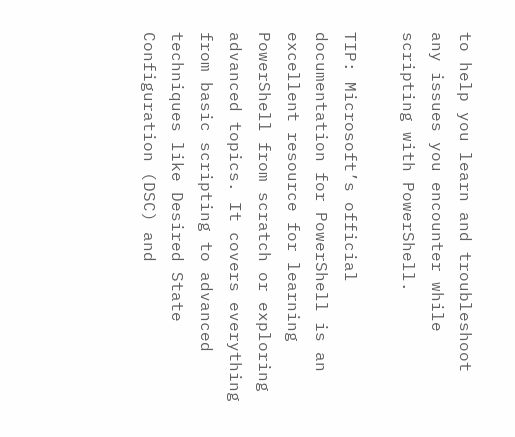to help you learn and troubleshoot any issues you encounter while scripting with PowerShell.

TIP: Microsoft’s official documentation for PowerShell is an excellent resource for learning PowerShell from scratch or exploring advanced topics. It covers everything from basic scripting to advanced techniques like Desired State Configuration (DSC) and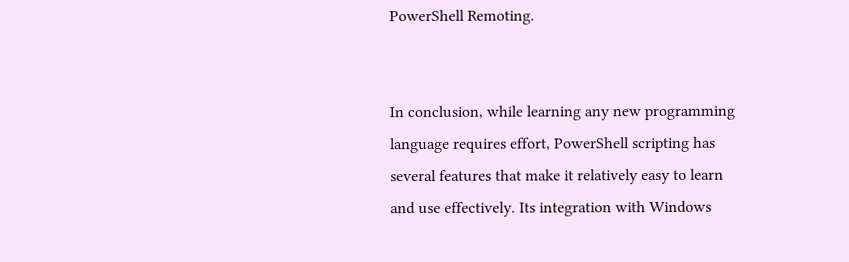PowerShell Remoting.


In conclusion, while learning any new programming language requires effort, PowerShell scripting has several features that make it relatively easy to learn and use effectively. Its integration with Windows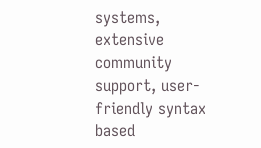systems, extensive community support, user-friendly syntax based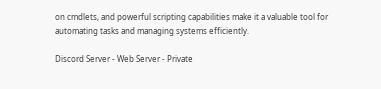on cmdlets, and powerful scripting capabilities make it a valuable tool for automating tasks and managing systems efficiently.

Discord Server - Web Server - Private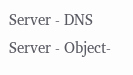Server - DNS Server - Object-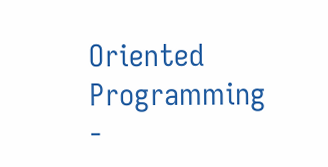Oriented Programming -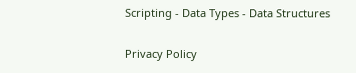Scripting - Data Types - Data Structures

Privacy Policy